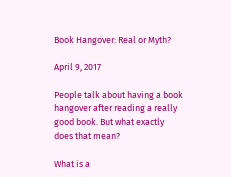Book Hangover: Real or Myth?

April 9, 2017

People talk about having a book hangover after reading a really good book. But what exactly does that mean?

What is a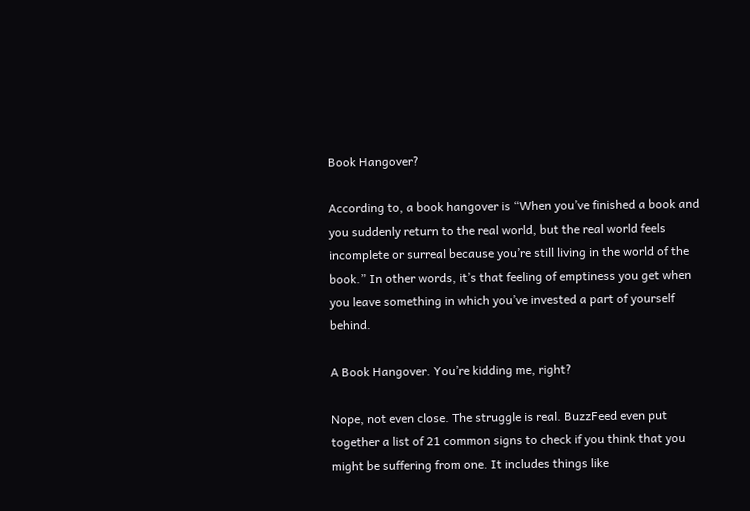Book Hangover?

According to, a book hangover is “When you’ve finished a book and you suddenly return to the real world, but the real world feels incomplete or surreal because you’re still living in the world of the book.” In other words, it’s that feeling of emptiness you get when you leave something in which you’ve invested a part of yourself behind.

A Book Hangover. You’re kidding me, right?

Nope, not even close. The struggle is real. BuzzFeed even put together a list of 21 common signs to check if you think that you might be suffering from one. It includes things like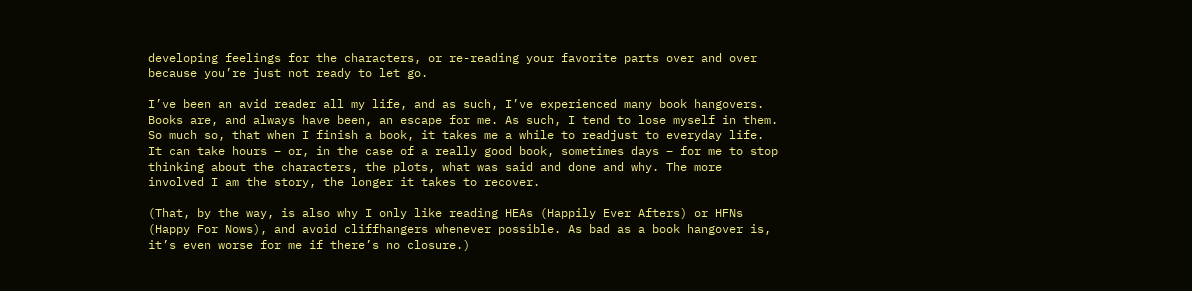developing feelings for the characters, or re-reading your favorite parts over and over because you’re just not ready to let go.

I’ve been an avid reader all my life, and as such, I’ve experienced many book hangovers. Books are, and always have been, an escape for me. As such, I tend to lose myself in them.  So much so, that when I finish a book, it takes me a while to readjust to everyday life. It can take hours – or, in the case of a really good book, sometimes days – for me to stop thinking about the characters, the plots, what was said and done and why. The more involved I am the story, the longer it takes to recover.

(That, by the way, is also why I only like reading HEAs (Happily Ever Afters) or HFNs (Happy For Nows), and avoid cliffhangers whenever possible. As bad as a book hangover is, it’s even worse for me if there’s no closure.)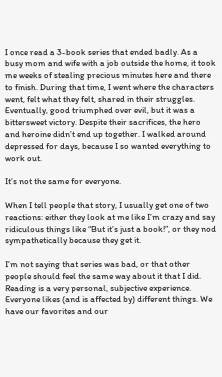I once read a 3-book series that ended badly. As a busy mom and wife with a job outside the home, it took me weeks of stealing precious minutes here and there to finish. During that time, I went where the characters went, felt what they felt, shared in their struggles. Eventually, good triumphed over evil, but it was a bittersweet victory. Despite their sacrifices, the hero and heroine didn’t end up together. I walked around depressed for days, because I so wanted everything to work out.

It’s not the same for everyone.

When I tell people that story, I usually get one of two reactions: either they look at me like I’m crazy and say ridiculous things like “But it’s just a book!”, or they nod sympathetically because they get it.

I’m not saying that series was bad, or that other people should feel the same way about it that I did. Reading is a very personal, subjective experience. Everyone likes (and is affected by) different things. We have our favorites and our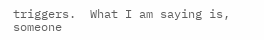triggers.  What I am saying is, someone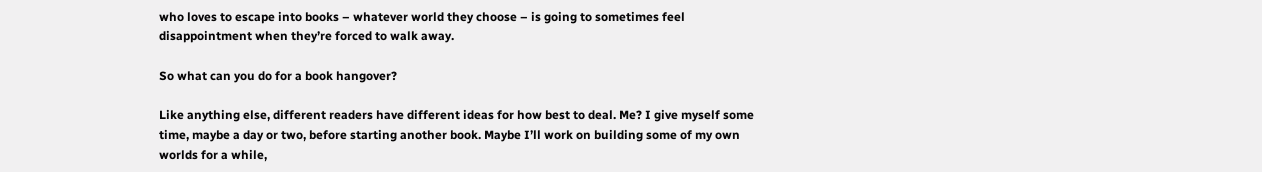who loves to escape into books – whatever world they choose – is going to sometimes feel disappointment when they’re forced to walk away.

So what can you do for a book hangover?

Like anything else, different readers have different ideas for how best to deal. Me? I give myself some time, maybe a day or two, before starting another book. Maybe I’ll work on building some of my own worlds for a while,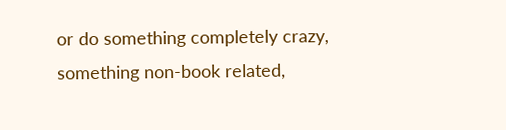or do something completely crazy, something non-book related,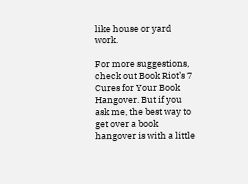like house or yard work.

For more suggestions, check out Book Riot’s 7 Cures for Your Book Hangover. But if you ask me, the best way to get over a book hangover is with a little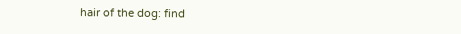hair of the dog: find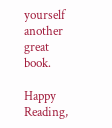yourself another great book.

Happy Reading,